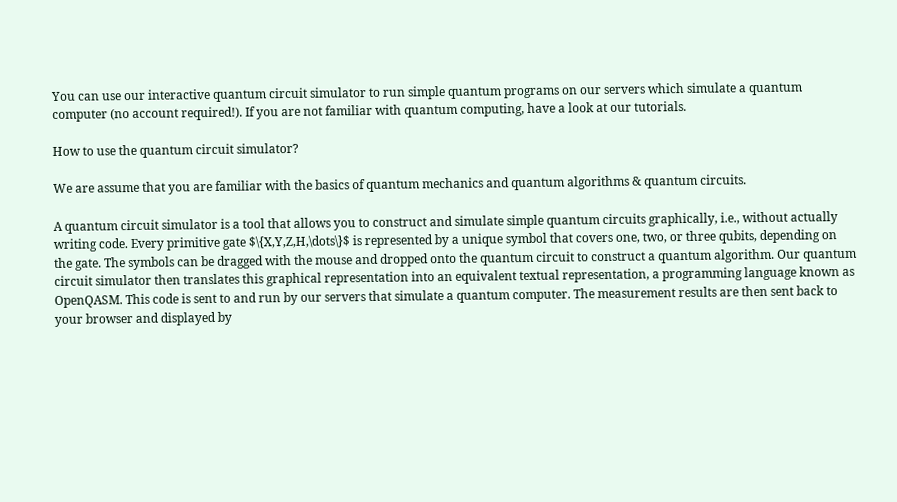You can use our interactive quantum circuit simulator to run simple quantum programs on our servers which simulate a quantum computer (no account required!). If you are not familiar with quantum computing, have a look at our tutorials.

How to use the quantum circuit simulator?

We are assume that you are familiar with the basics of quantum mechanics and quantum algorithms & quantum circuits.

A quantum circuit simulator is a tool that allows you to construct and simulate simple quantum circuits graphically, i.e., without actually writing code. Every primitive gate $\{X,Y,Z,H,\dots\}$ is represented by a unique symbol that covers one, two, or three qubits, depending on the gate. The symbols can be dragged with the mouse and dropped onto the quantum circuit to construct a quantum algorithm. Our quantum circuit simulator then translates this graphical representation into an equivalent textual representation, a programming language known as OpenQASM. This code is sent to and run by our servers that simulate a quantum computer. The measurement results are then sent back to your browser and displayed by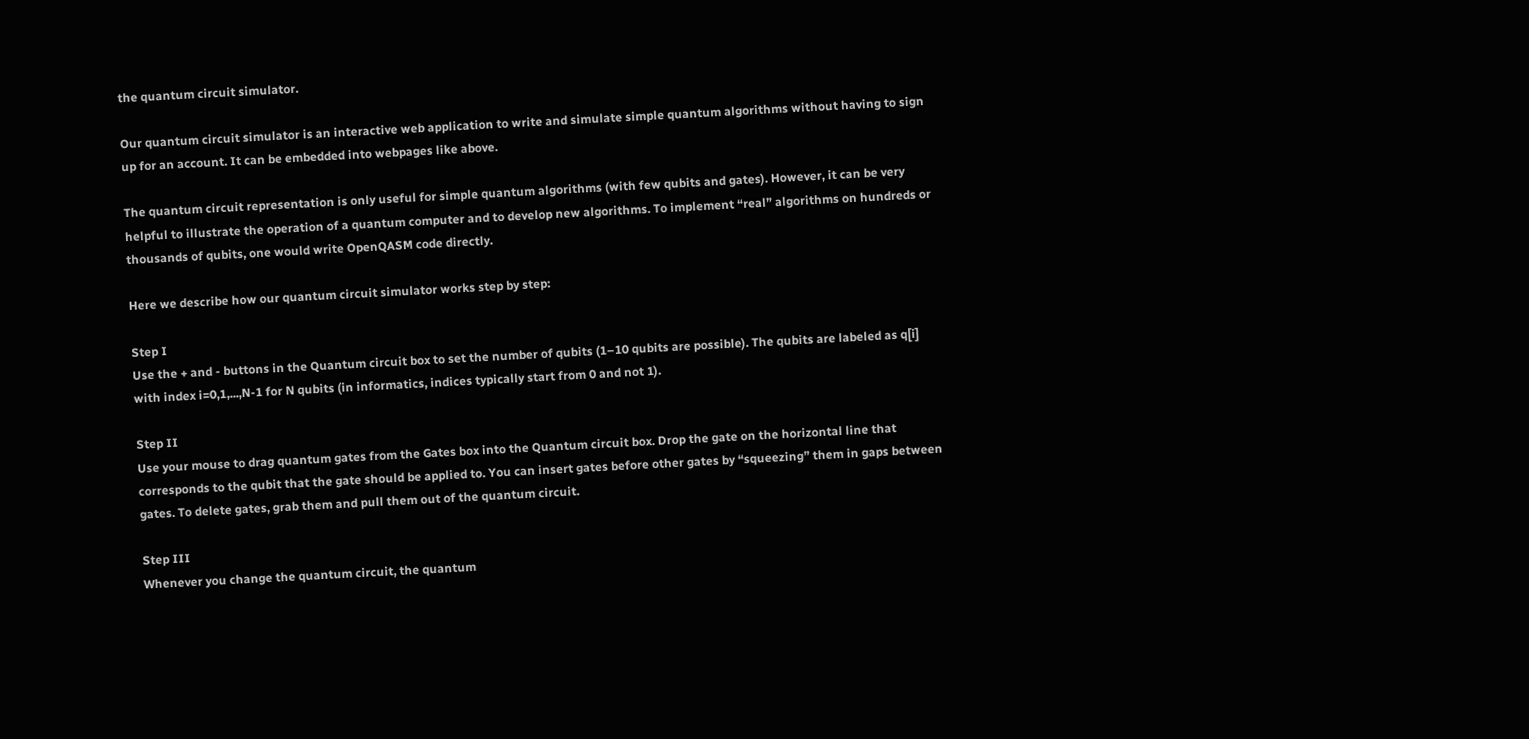the quantum circuit simulator.

Our quantum circuit simulator is an interactive web application to write and simulate simple quantum algorithms without having to sign up for an account. It can be embedded into webpages like above.

The quantum circuit representation is only useful for simple quantum algorithms (with few qubits and gates). However, it can be very helpful to illustrate the operation of a quantum computer and to develop new algorithms. To implement “real” algorithms on hundreds or thousands of qubits, one would write OpenQASM code directly.

Here we describe how our quantum circuit simulator works step by step:

Step I
Use the + and - buttons in the Quantum circuit box to set the number of qubits (1–10 qubits are possible). The qubits are labeled as q[i] with index i=0,1,...,N-1 for N qubits (in informatics, indices typically start from 0 and not 1).

Step II
Use your mouse to drag quantum gates from the Gates box into the Quantum circuit box. Drop the gate on the horizontal line that corresponds to the qubit that the gate should be applied to. You can insert gates before other gates by “squeezing” them in gaps between gates. To delete gates, grab them and pull them out of the quantum circuit.

Step III
Whenever you change the quantum circuit, the quantum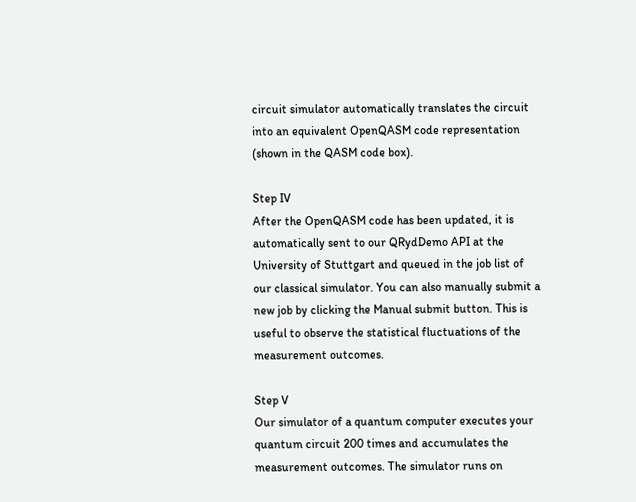circuit simulator automatically translates the circuit into an equivalent OpenQASM code representation (shown in the QASM code box).

Step IV
After the OpenQASM code has been updated, it is automatically sent to our QRydDemo API at the University of Stuttgart and queued in the job list of our classical simulator. You can also manually submit a new job by clicking the Manual submit button. This is useful to observe the statistical fluctuations of the measurement outcomes.

Step V
Our simulator of a quantum computer executes your quantum circuit 200 times and accumulates the measurement outcomes. The simulator runs on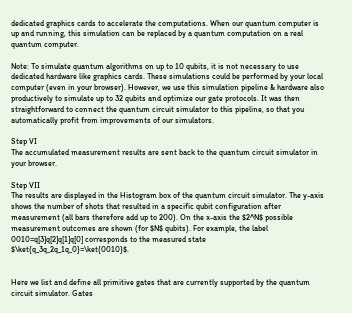dedicated graphics cards to accelerate the computations. When our quantum computer is up and running, this simulation can be replaced by a quantum computation on a real quantum computer.

Note: To simulate quantum algorithms on up to 10 qubits, it is not necessary to use dedicated hardware like graphics cards. These simulations could be performed by your local computer (even in your browser). However, we use this simulation pipeline & hardware also productively to simulate up to 32 qubits and optimize our gate protocols. It was then straightforward to connect the quantum circuit simulator to this pipeline, so that you automatically profit from improvements of our simulators.

Step VI
The accumulated measurement results are sent back to the quantum circuit simulator in your browser.

Step VII
The results are displayed in the Histogram box of the quantum circuit simulator. The y-axis shows the number of shots that resulted in a specific qubit configuration after measurement (all bars therefore add up to 200). On the x-axis the $2^N$ possible measurement outcomes are shown (for $N$ qubits). For example, the label 0010=q[3]q[2]q[1]q[0] corresponds to the measured state $\ket{q_3q_2q_1q_0}=\ket{0010}$.


Here we list and define all primitive gates that are currently supported by the quantum circuit simulator. Gates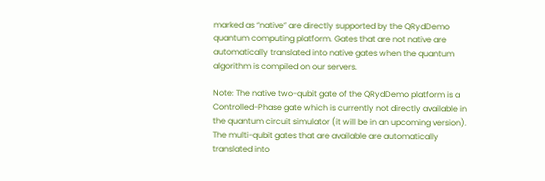marked as “native” are directly supported by the QRydDemo quantum computing platform. Gates that are not native are automatically translated into native gates when the quantum algorithm is compiled on our servers.

Note: The native two-qubit gate of the QRydDemo platform is a Controlled-Phase gate which is currently not directly available in the quantum circuit simulator (it will be in an upcoming version). The multi-qubit gates that are available are automatically translated into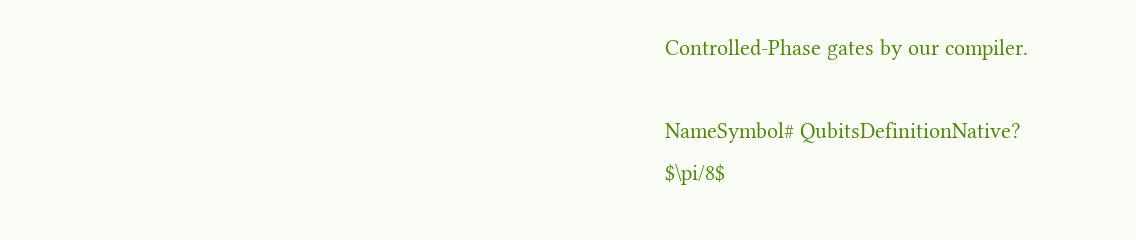Controlled-Phase gates by our compiler.

NameSymbol# QubitsDefinitionNative?
$\pi/8$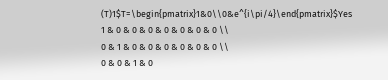(T)1$T=\begin{pmatrix}1&0\\0&e^{i\pi/4}\end{pmatrix}$Yes
1 & 0 & 0 & 0 & 0 & 0 & 0 & 0 \\
0 & 1 & 0 & 0 & 0 & 0 & 0 & 0 \\
0 & 0 & 1 & 0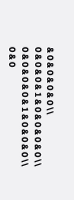& 0 & 0 & 0 & 0 \\
0 & 0 & 0 & 1 & 0 & 0 & 0 & 0 \\
0 & 0 & 0 & 0 & 1 & 0 & 0 & 0 \\
0 & 0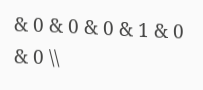& 0 & 0 & 0 & 1 & 0 & 0 \\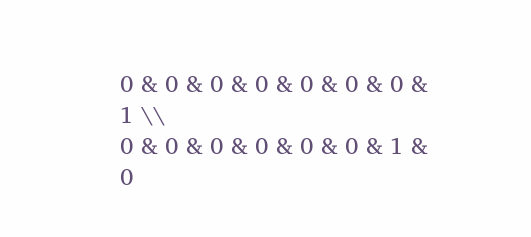0 & 0 & 0 & 0 & 0 & 0 & 0 & 1 \\
0 & 0 & 0 & 0 & 0 & 0 & 1 & 0